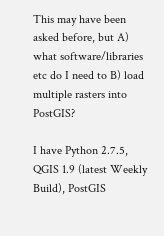This may have been asked before, but A) what software/libraries etc do I need to B) load multiple rasters into PostGIS?

I have Python 2.7.5, QGIS 1.9 (latest Weekly Build), PostGIS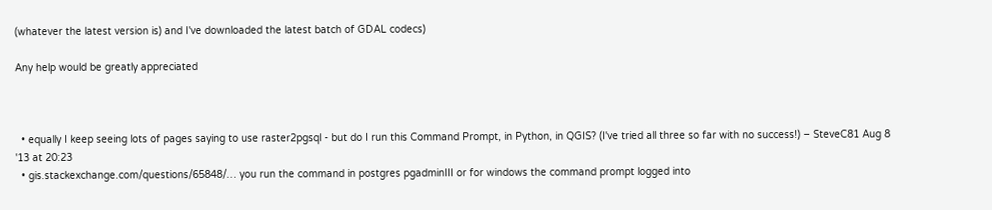(whatever the latest version is) and I've downloaded the latest batch of GDAL codecs)

Any help would be greatly appreciated



  • equally I keep seeing lots of pages saying to use raster2pgsql - but do I run this Command Prompt, in Python, in QGIS? (I've tried all three so far with no success!) – SteveC81 Aug 8 '13 at 20:23
  • gis.stackexchange.com/questions/65848/… you run the command in postgres pgadminIII or for windows the command prompt logged into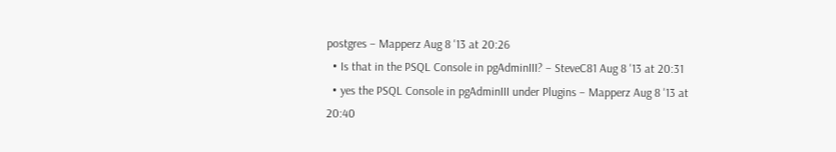postgres – Mapperz Aug 8 '13 at 20:26
  • Is that in the PSQL Console in pgAdminIII? – SteveC81 Aug 8 '13 at 20:31
  • yes the PSQL Console in pgAdminIII under Plugins – Mapperz Aug 8 '13 at 20:40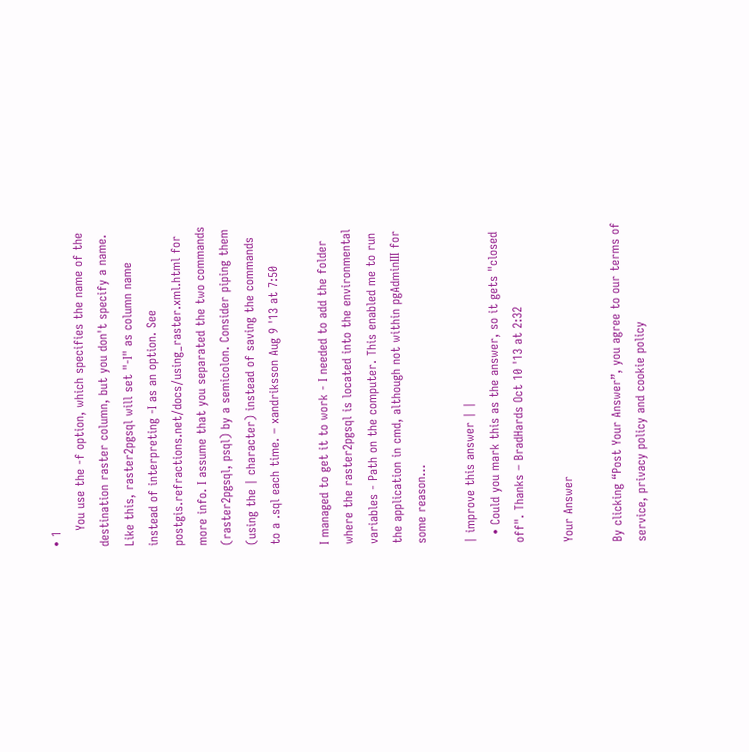• 1
    You use the -f option, which specifies the name of the destination raster column, but you don't specify a name. Like this, raster2pgsql will set "-I" as column name instead of interpreting -I as an option. See postgis.refractions.net/docs/using_raster.xml.html for more info. I assume that you separated the two commands (raster2pgsql, psql) by a semicolon. Consider piping them (using the | character) instead of saving the commands to a .sql each time. – xandriksson Aug 9 '13 at 7:50

I managed to get it to work - I needed to add the folder where the raster2pgsql is located into the environmental variables - Path on the computer. This enabled me to run the application in cmd, although not within pgAdminIII for some reason...

| improve this answer | |
  • Could you mark this as the answer, so it gets "closed off". Thanks – BradHards Oct 10 '13 at 2:32

Your Answer

By clicking “Post Your Answer”, you agree to our terms of service, privacy policy and cookie policy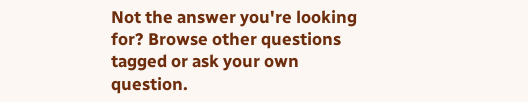Not the answer you're looking for? Browse other questions tagged or ask your own question.